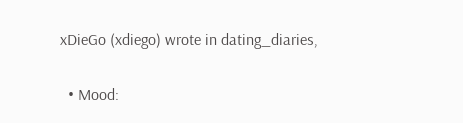xDieGo (xdiego) wrote in dating_diaries,

  • Mood: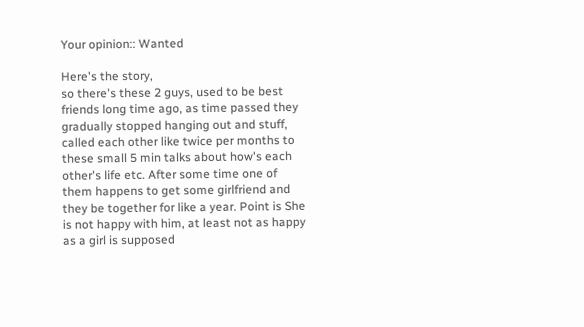Your opinion:: Wanted

Here's the story,
so there's these 2 guys, used to be best friends long time ago, as time passed they gradually stopped hanging out and stuff, called each other like twice per months to these small 5 min talks about how's each other's life etc. After some time one of them happens to get some girlfriend and they be together for like a year. Point is She is not happy with him, at least not as happy as a girl is supposed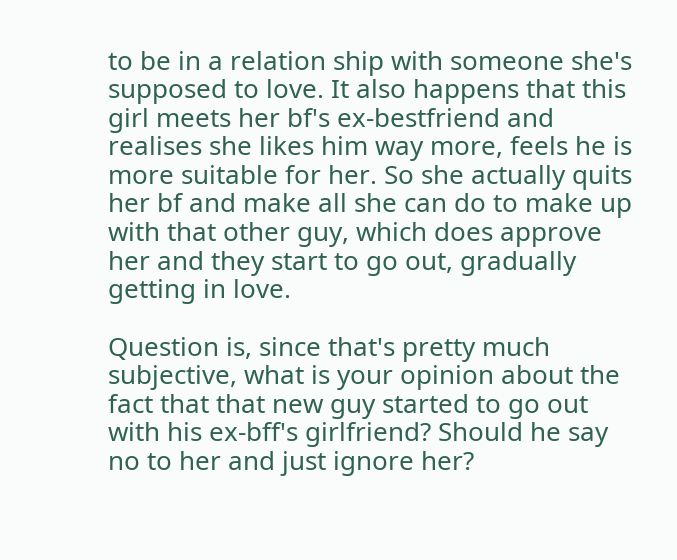to be in a relation ship with someone she's supposed to love. It also happens that this girl meets her bf's ex-bestfriend and realises she likes him way more, feels he is more suitable for her. So she actually quits her bf and make all she can do to make up with that other guy, which does approve her and they start to go out, gradually getting in love.

Question is, since that's pretty much subjective, what is your opinion about the fact that that new guy started to go out with his ex-bff's girlfriend? Should he say no to her and just ignore her?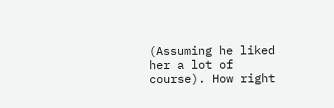(Assuming he liked her a lot of course). How right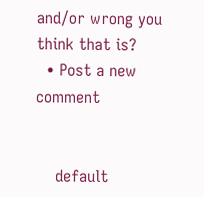and/or wrong you think that is?
  • Post a new comment


    default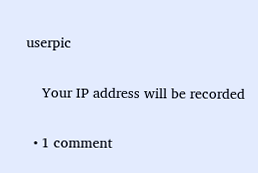userpic

    Your IP address will be recorded

  • 1 comment